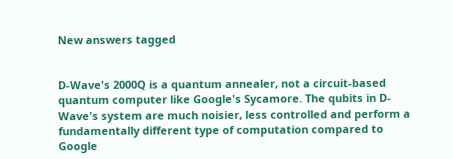New answers tagged


D-Wave's 2000Q is a quantum annealer, not a circuit-based quantum computer like Google's Sycamore. The qubits in D-Wave's system are much noisier, less controlled and perform a fundamentally different type of computation compared to Google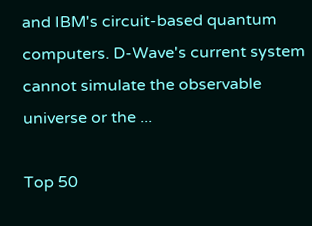and IBM's circuit-based quantum computers. D-Wave's current system cannot simulate the observable universe or the ...

Top 50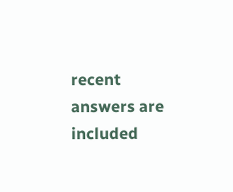recent answers are included